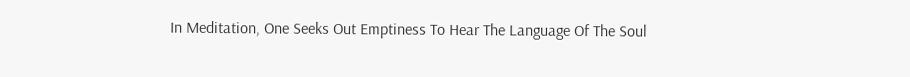In Meditation, One Seeks Out Emptiness To Hear The Language Of The Soul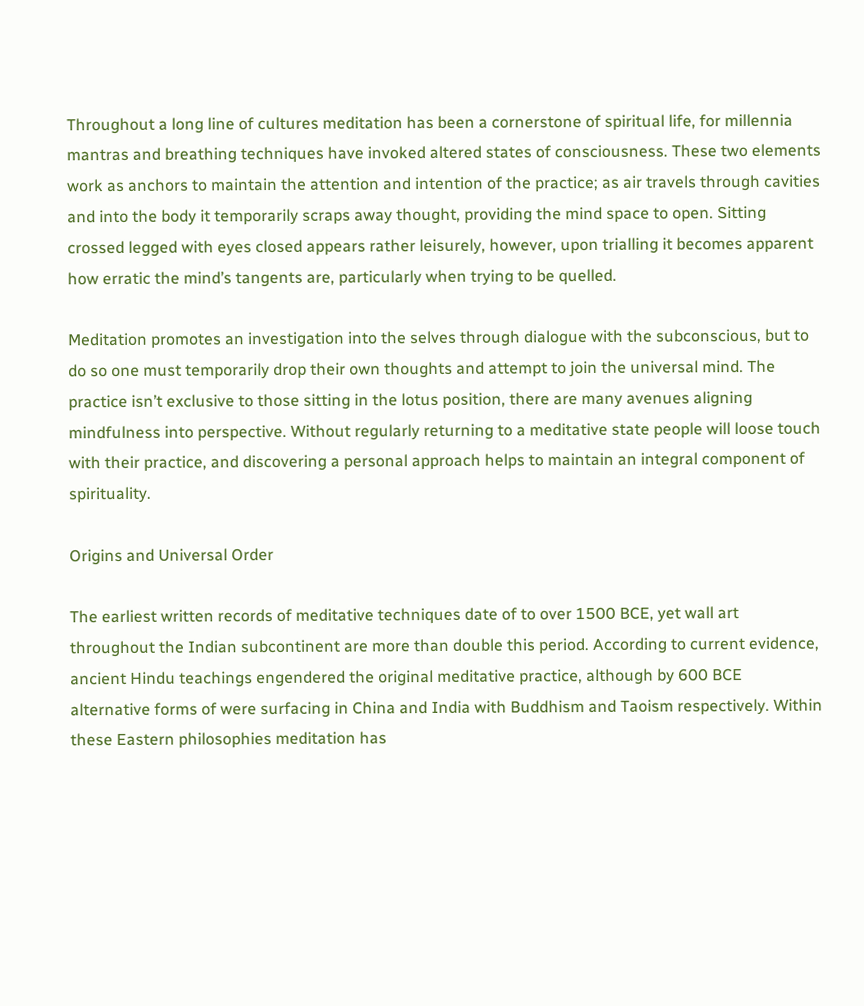Throughout a long line of cultures meditation has been a cornerstone of spiritual life, for millennia mantras and breathing techniques have invoked altered states of consciousness. These two elements work as anchors to maintain the attention and intention of the practice; as air travels through cavities and into the body it temporarily scraps away thought, providing the mind space to open. Sitting crossed legged with eyes closed appears rather leisurely, however, upon trialling it becomes apparent how erratic the mind’s tangents are, particularly when trying to be quelled.

Meditation promotes an investigation into the selves through dialogue with the subconscious, but to do so one must temporarily drop their own thoughts and attempt to join the universal mind. The practice isn’t exclusive to those sitting in the lotus position, there are many avenues aligning mindfulness into perspective. Without regularly returning to a meditative state people will loose touch with their practice, and discovering a personal approach helps to maintain an integral component of spirituality.

Origins and Universal Order

The earliest written records of meditative techniques date of to over 1500 BCE, yet wall art throughout the Indian subcontinent are more than double this period. According to current evidence, ancient Hindu teachings engendered the original meditative practice, although by 600 BCE alternative forms of were surfacing in China and India with Buddhism and Taoism respectively. Within these Eastern philosophies meditation has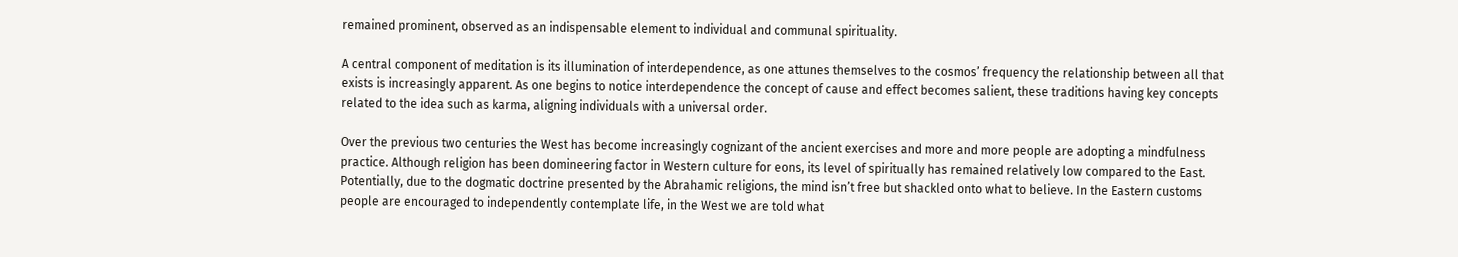remained prominent, observed as an indispensable element to individual and communal spirituality.

A central component of meditation is its illumination of interdependence, as one attunes themselves to the cosmos’ frequency the relationship between all that exists is increasingly apparent. As one begins to notice interdependence the concept of cause and effect becomes salient, these traditions having key concepts related to the idea such as karma, aligning individuals with a universal order.

Over the previous two centuries the West has become increasingly cognizant of the ancient exercises and more and more people are adopting a mindfulness practice. Although religion has been domineering factor in Western culture for eons, its level of spiritually has remained relatively low compared to the East. Potentially, due to the dogmatic doctrine presented by the Abrahamic religions, the mind isn’t free but shackled onto what to believe. In the Eastern customs people are encouraged to independently contemplate life, in the West we are told what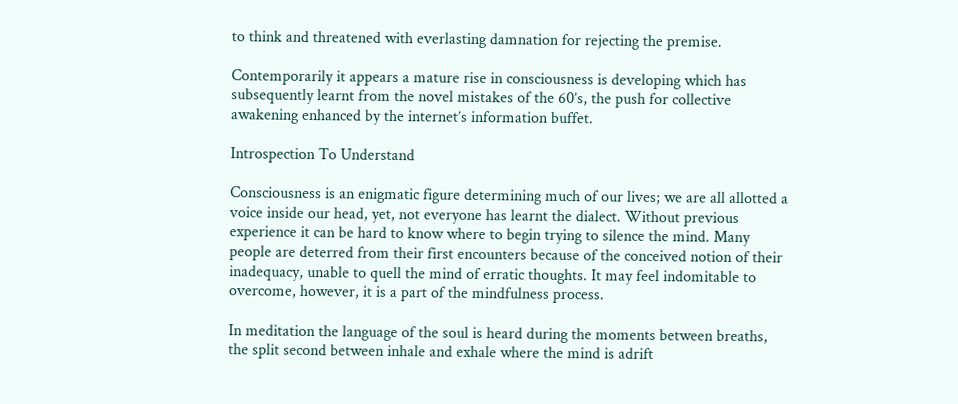to think and threatened with everlasting damnation for rejecting the premise.

Contemporarily it appears a mature rise in consciousness is developing which has subsequently learnt from the novel mistakes of the 60’s, the push for collective awakening enhanced by the internet’s information buffet.

Introspection To Understand

Consciousness is an enigmatic figure determining much of our lives; we are all allotted a voice inside our head, yet, not everyone has learnt the dialect. Without previous experience it can be hard to know where to begin trying to silence the mind. Many people are deterred from their first encounters because of the conceived notion of their inadequacy, unable to quell the mind of erratic thoughts. It may feel indomitable to overcome, however, it is a part of the mindfulness process.

In meditation the language of the soul is heard during the moments between breaths, the split second between inhale and exhale where the mind is adrift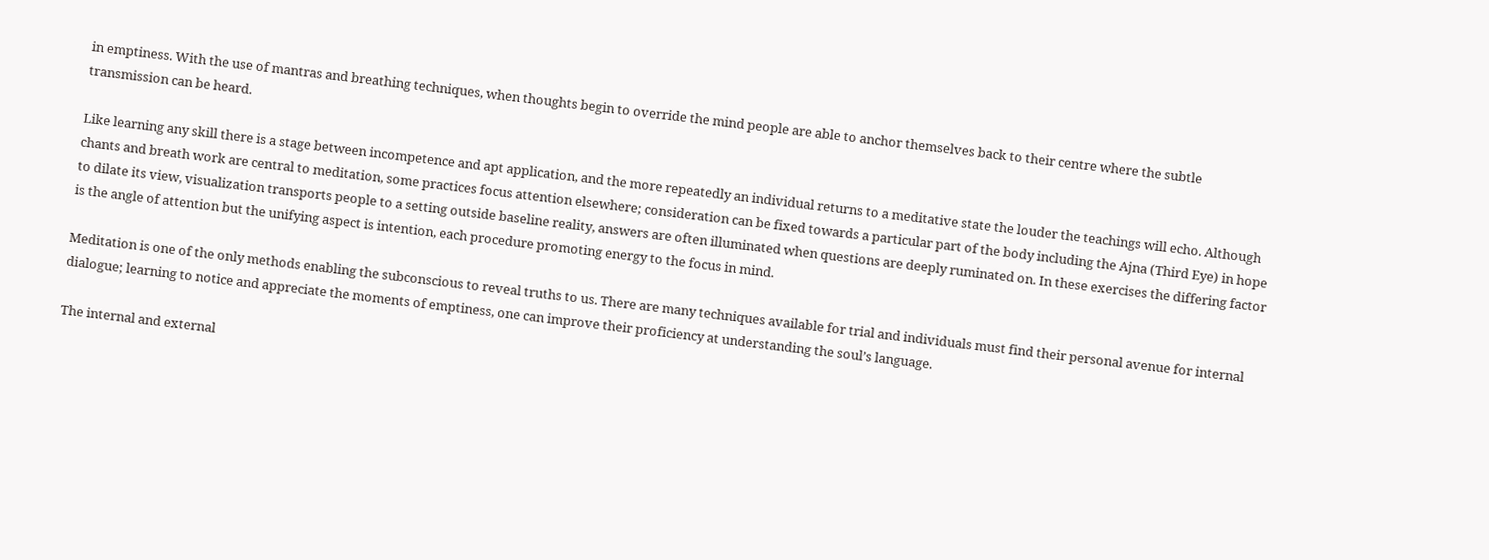in emptiness. With the use of mantras and breathing techniques, when thoughts begin to override the mind people are able to anchor themselves back to their centre where the subtle transmission can be heard.

Like learning any skill there is a stage between incompetence and apt application, and the more repeatedly an individual returns to a meditative state the louder the teachings will echo. Although chants and breath work are central to meditation, some practices focus attention elsewhere; consideration can be fixed towards a particular part of the body including the Ajna (Third Eye) in hope to dilate its view, visualization transports people to a setting outside baseline reality, answers are often illuminated when questions are deeply ruminated on. In these exercises the differing factor is the angle of attention but the unifying aspect is intention, each procedure promoting energy to the focus in mind.

Meditation is one of the only methods enabling the subconscious to reveal truths to us. There are many techniques available for trial and individuals must find their personal avenue for internal dialogue; learning to notice and appreciate the moments of emptiness, one can improve their proficiency at understanding the soul’s language.

The internal and external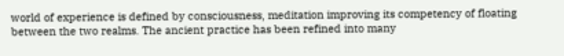world of experience is defined by consciousness, meditation improving its competency of floating between the two realms. The ancient practice has been refined into many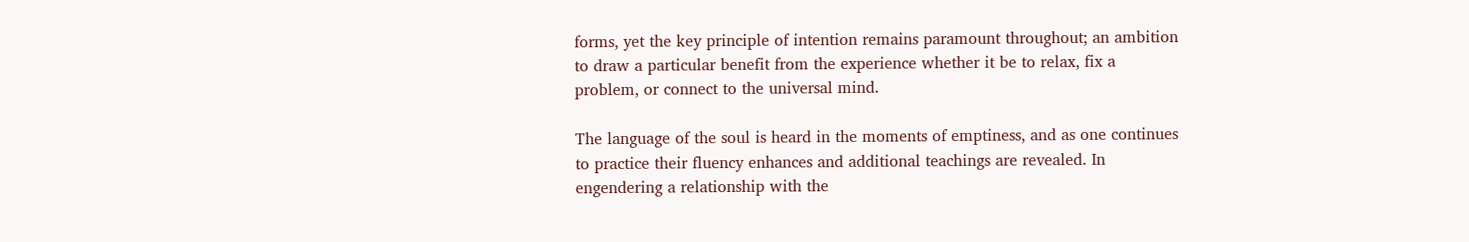forms, yet the key principle of intention remains paramount throughout; an ambition to draw a particular benefit from the experience whether it be to relax, fix a problem, or connect to the universal mind.

The language of the soul is heard in the moments of emptiness, and as one continues to practice their fluency enhances and additional teachings are revealed. In engendering a relationship with the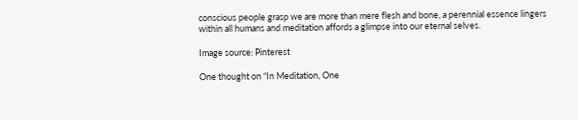conscious people grasp we are more than mere flesh and bone, a perennial essence lingers within all humans and meditation affords a glimpse into our eternal selves.

Image source: Pinterest

One thought on “In Meditation, One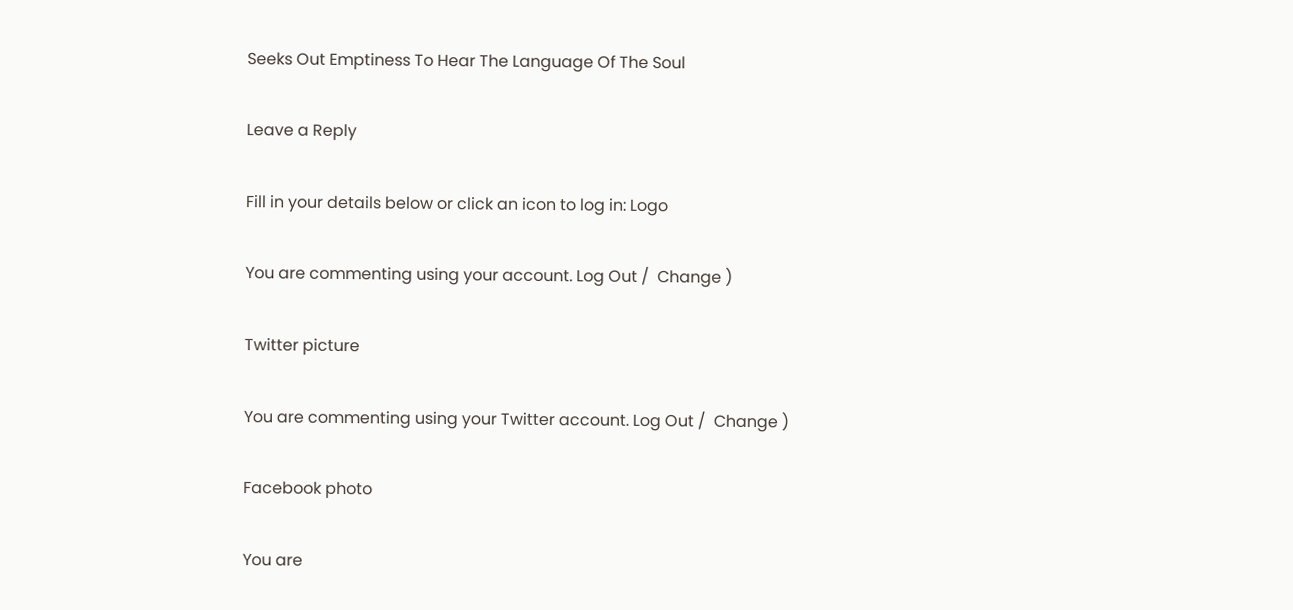Seeks Out Emptiness To Hear The Language Of The Soul

Leave a Reply

Fill in your details below or click an icon to log in: Logo

You are commenting using your account. Log Out /  Change )

Twitter picture

You are commenting using your Twitter account. Log Out /  Change )

Facebook photo

You are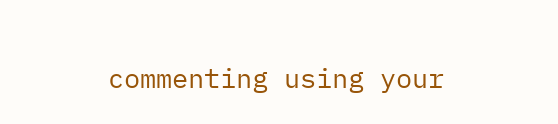commenting using your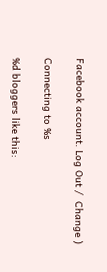Facebook account. Log Out /  Change )

Connecting to %s

%d bloggers like this: